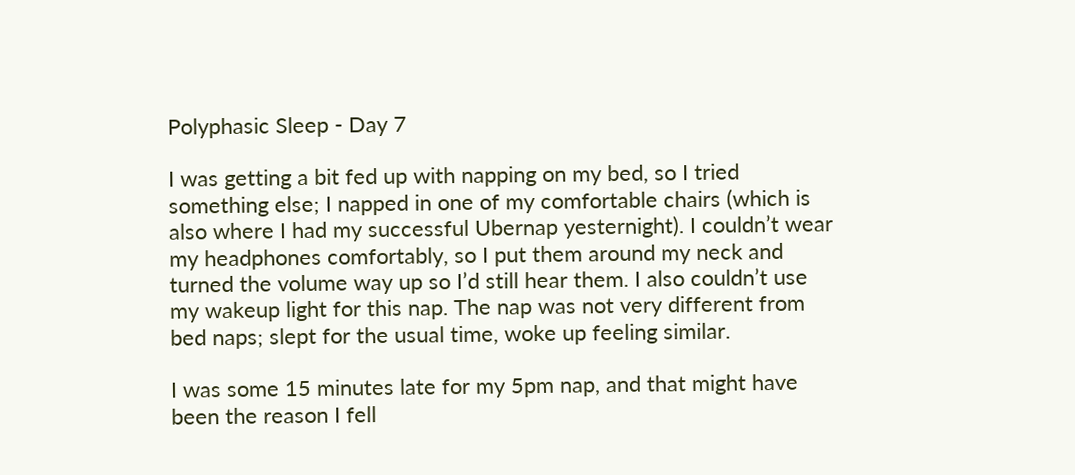Polyphasic Sleep - Day 7

I was getting a bit fed up with napping on my bed, so I tried something else; I napped in one of my comfortable chairs (which is also where I had my successful Ubernap yesternight). I couldn’t wear my headphones comfortably, so I put them around my neck and turned the volume way up so I’d still hear them. I also couldn’t use my wakeup light for this nap. The nap was not very different from bed naps; slept for the usual time, woke up feeling similar.

I was some 15 minutes late for my 5pm nap, and that might have been the reason I fell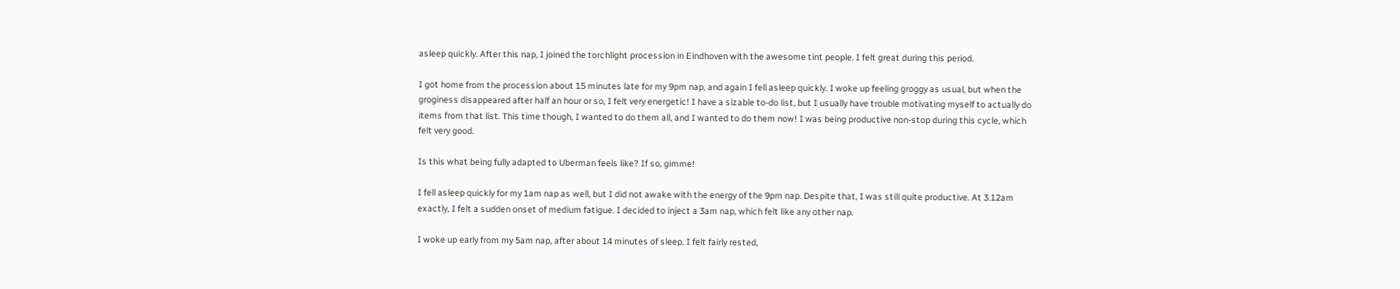asleep quickly. After this nap, I joined the torchlight procession in Eindhoven with the awesome tint people. I felt great during this period.

I got home from the procession about 15 minutes late for my 9pm nap, and again I fell asleep quickly. I woke up feeling groggy as usual, but when the groginess disappeared after half an hour or so, I felt very energetic! I have a sizable to-do list, but I usually have trouble motivating myself to actually do items from that list. This time though, I wanted to do them all, and I wanted to do them now! I was being productive non-stop during this cycle, which felt very good.

Is this what being fully adapted to Uberman feels like? If so, gimme!

I fell asleep quickly for my 1am nap as well, but I did not awake with the energy of the 9pm nap. Despite that, I was still quite productive. At 3.12am exactly, I felt a sudden onset of medium fatigue. I decided to inject a 3am nap, which felt like any other nap.

I woke up early from my 5am nap, after about 14 minutes of sleep. I felt fairly rested,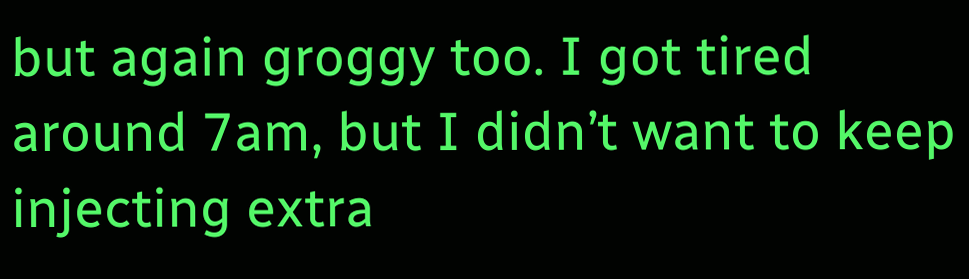but again groggy too. I got tired around 7am, but I didn’t want to keep injecting extra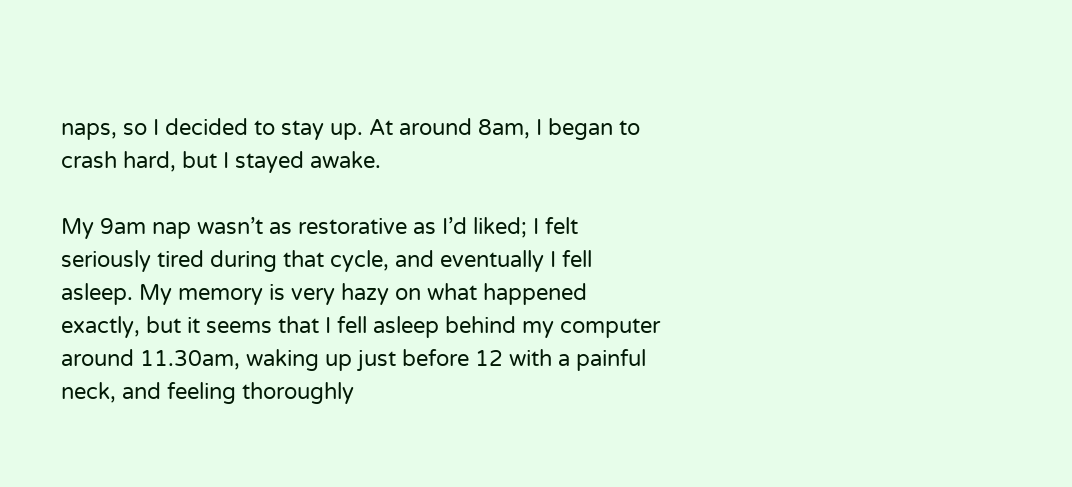naps, so I decided to stay up. At around 8am, I began to crash hard, but I stayed awake.

My 9am nap wasn’t as restorative as I’d liked; I felt seriously tired during that cycle, and eventually I fell asleep. My memory is very hazy on what happened exactly, but it seems that I fell asleep behind my computer around 11.30am, waking up just before 12 with a painful neck, and feeling thoroughly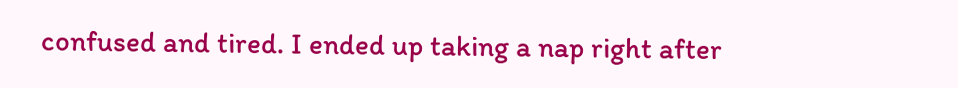confused and tired. I ended up taking a nap right after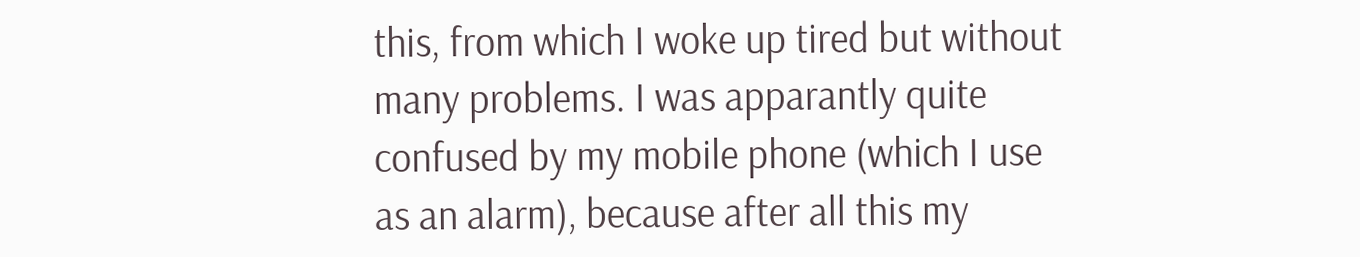this, from which I woke up tired but without many problems. I was apparantly quite confused by my mobile phone (which I use as an alarm), because after all this my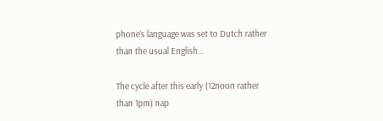phone’s language was set to Dutch rather than the usual English…

The cycle after this early (12noon rather than 1pm) nap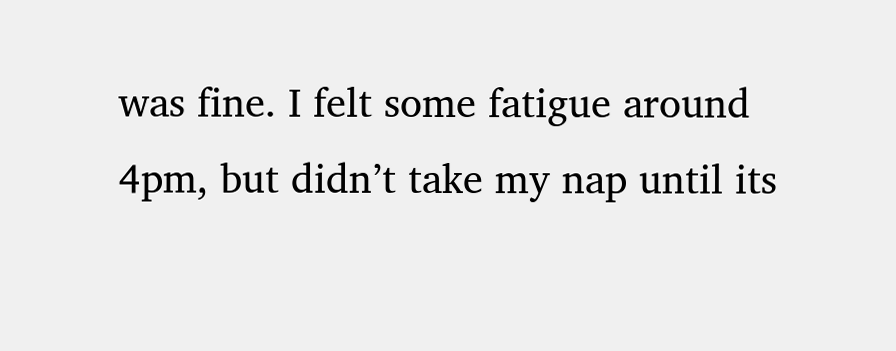was fine. I felt some fatigue around 4pm, but didn’t take my nap until its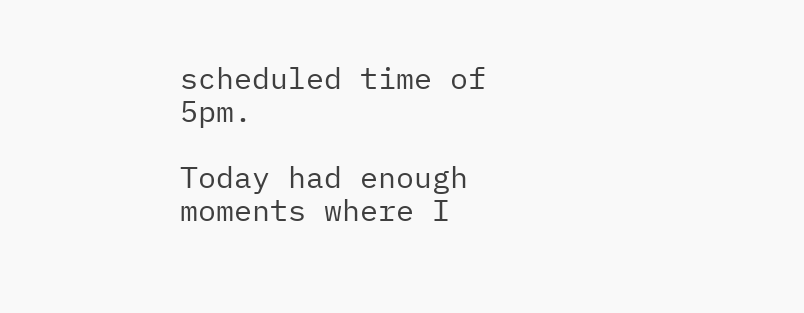scheduled time of 5pm.

Today had enough moments where I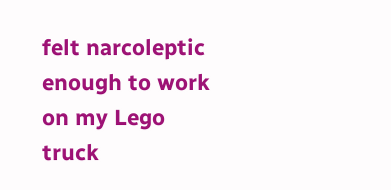felt narcoleptic enough to work on my Lego truck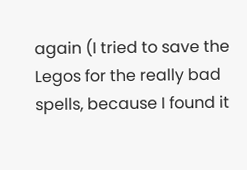again (I tried to save the Legos for the really bad spells, because I found it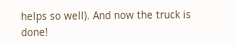helps so well). And now the truck is done!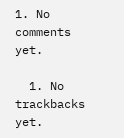1. No comments yet.

  1. No trackbacks yet.